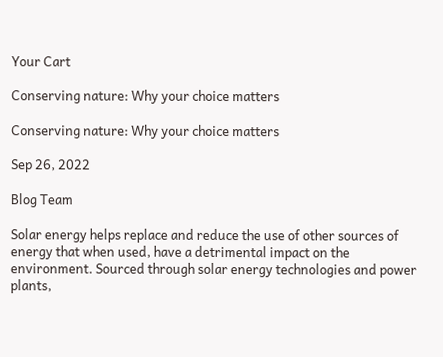Your Cart

Conserving nature: Why your choice matters

Conserving nature: Why your choice matters

Sep 26, 2022

Blog Team

Solar energy helps replace and reduce the use of other sources of energy that when used, have a detrimental impact on the environment. Sourced through solar energy technologies and power plants,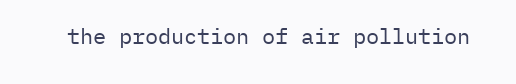the production of air pollution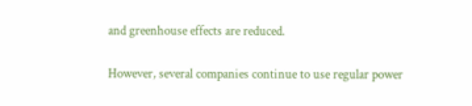and greenhouse effects are reduced.

However, several companies continue to use regular power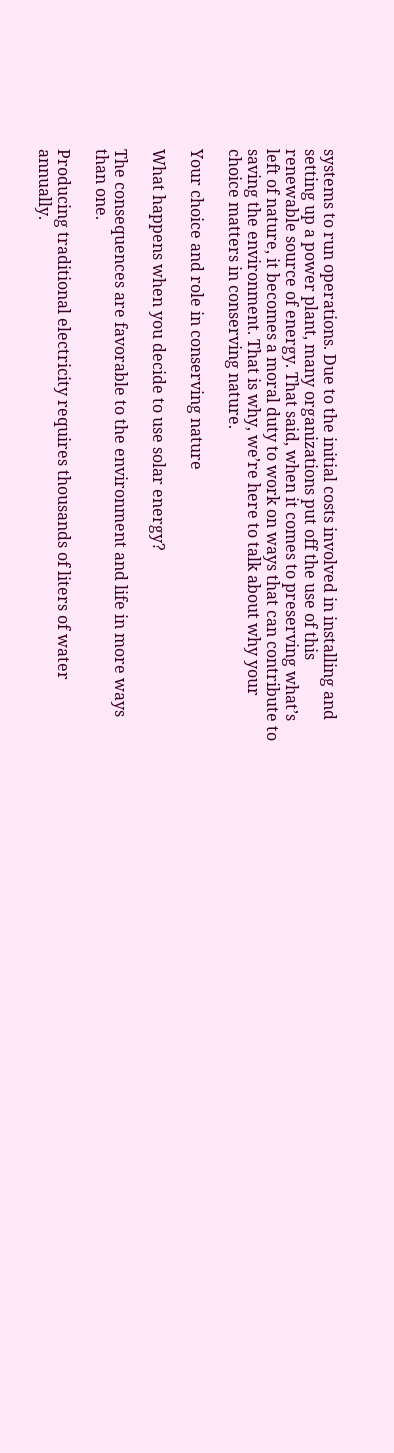systems to run operations. Due to the initial costs involved in installing and setting up a power plant, many organizations put off the use of this renewable source of energy. That said, when it comes to preserving what’s left of nature, it becomes a moral duty to work on ways that can contribute to saving the environment. That is why, we’re here to talk about why your choice matters in conserving nature.

Your choice and role in conserving nature

What happens when you decide to use solar energy?

The consequences are favorable to the environment and life in more ways than one.

Producing traditional electricity requires thousands of liters of water annually.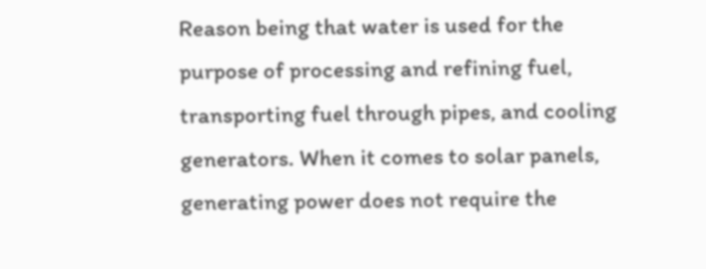Reason being that water is used for the purpose of processing and refining fuel, transporting fuel through pipes, and cooling generators. When it comes to solar panels, generating power does not require the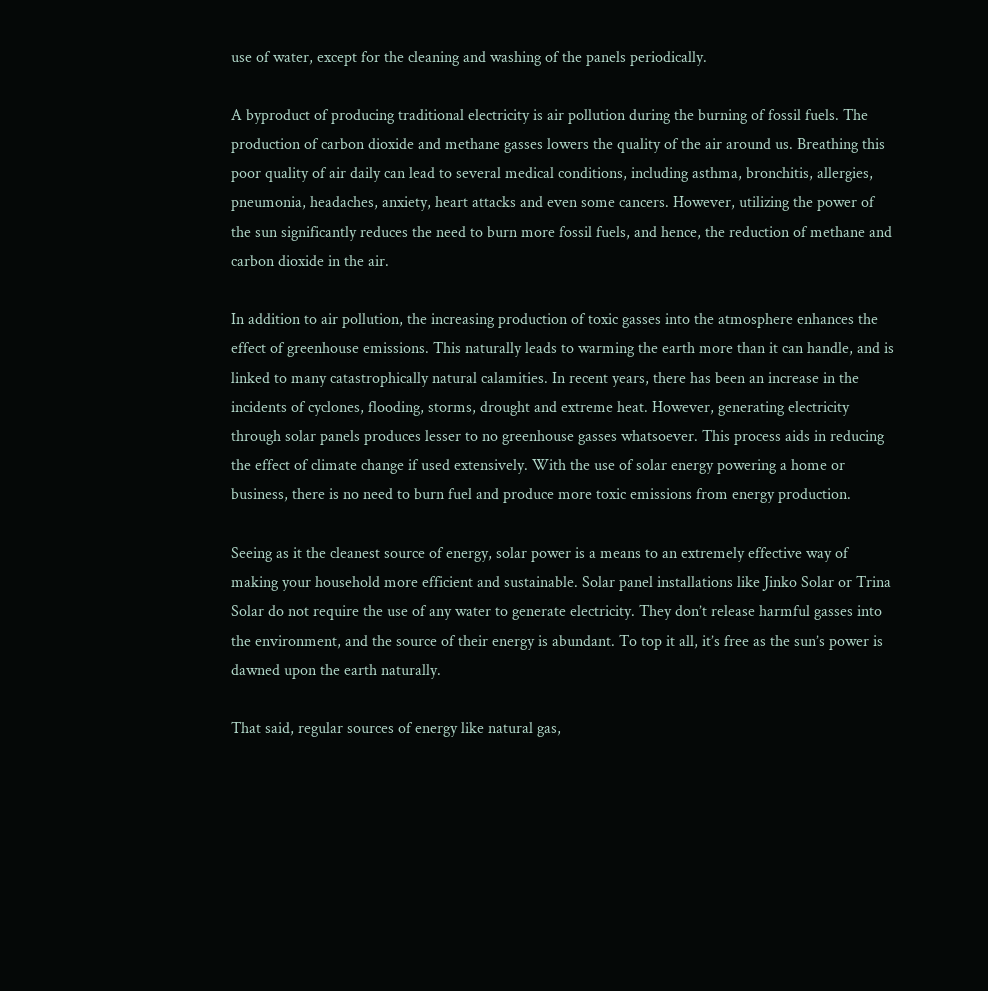use of water, except for the cleaning and washing of the panels periodically.

A byproduct of producing traditional electricity is air pollution during the burning of fossil fuels. The production of carbon dioxide and methane gasses lowers the quality of the air around us. Breathing this poor quality of air daily can lead to several medical conditions, including asthma, bronchitis, allergies, pneumonia, headaches, anxiety, heart attacks and even some cancers. However, utilizing the power of the sun significantly reduces the need to burn more fossil fuels, and hence, the reduction of methane and carbon dioxide in the air.

In addition to air pollution, the increasing production of toxic gasses into the atmosphere enhances the effect of greenhouse emissions. This naturally leads to warming the earth more than it can handle, and is linked to many catastrophically natural calamities. In recent years, there has been an increase in the incidents of cyclones, flooding, storms, drought and extreme heat. However, generating electricity through solar panels produces lesser to no greenhouse gasses whatsoever. This process aids in reducing the effect of climate change if used extensively. With the use of solar energy powering a home or business, there is no need to burn fuel and produce more toxic emissions from energy production.

Seeing as it the cleanest source of energy, solar power is a means to an extremely effective way of making your household more efficient and sustainable. Solar panel installations like Jinko Solar or Trina Solar do not require the use of any water to generate electricity. They don’t release harmful gasses into the environment, and the source of their energy is abundant. To top it all, it’s free as the sun’s power is dawned upon the earth naturally.

That said, regular sources of energy like natural gas,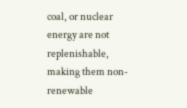coal, or nuclear energy are not replenishable, making them non-renewable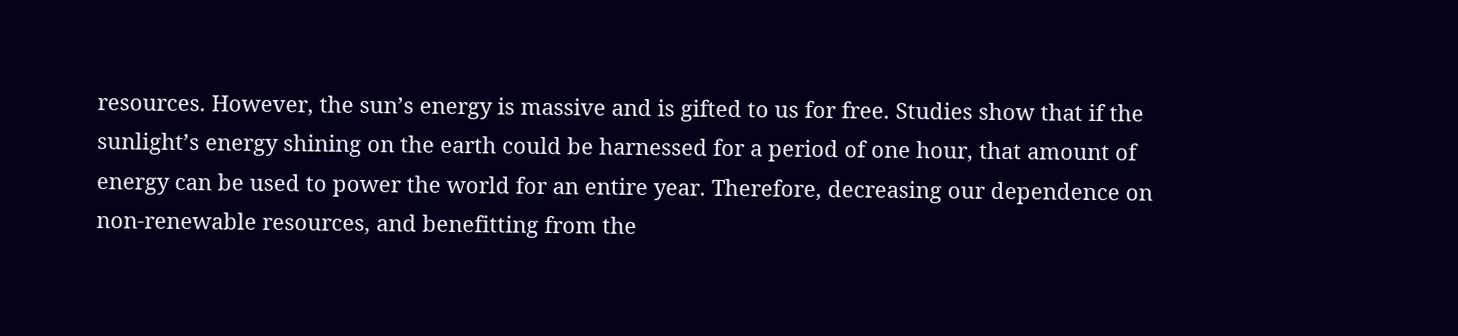resources. However, the sun’s energy is massive and is gifted to us for free. Studies show that if the sunlight’s energy shining on the earth could be harnessed for a period of one hour, that amount of energy can be used to power the world for an entire year. Therefore, decreasing our dependence on non-renewable resources, and benefitting from the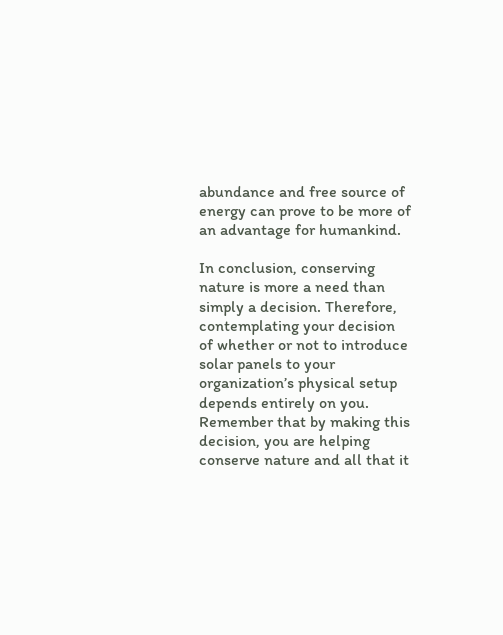abundance and free source of energy can prove to be more of an advantage for humankind.

In conclusion, conserving nature is more a need than simply a decision. Therefore, contemplating your decision of whether or not to introduce solar panels to your organization’s physical setup depends entirely on you. Remember that by making this decision, you are helping conserve nature and all that it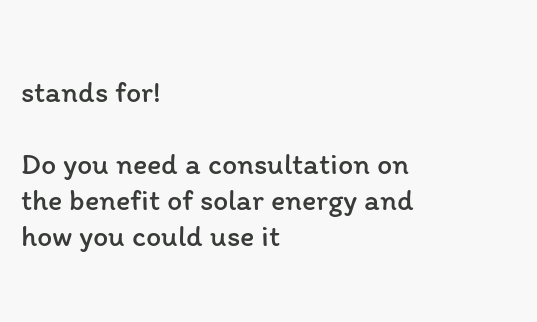stands for!

Do you need a consultation on the benefit of solar energy and how you could use it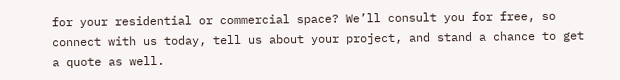for your residential or commercial space? We’ll consult you for free, so connect with us today, tell us about your project, and stand a chance to get a quote as well.